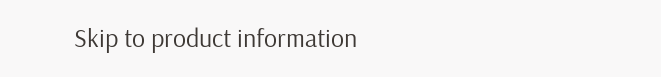Skip to product information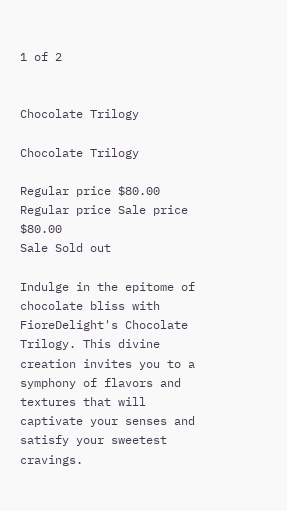1 of 2


Chocolate Trilogy

Chocolate Trilogy

Regular price $80.00
Regular price Sale price $80.00
Sale Sold out

Indulge in the epitome of chocolate bliss with FioreDelight's Chocolate Trilogy. This divine creation invites you to a symphony of flavors and textures that will captivate your senses and satisfy your sweetest cravings.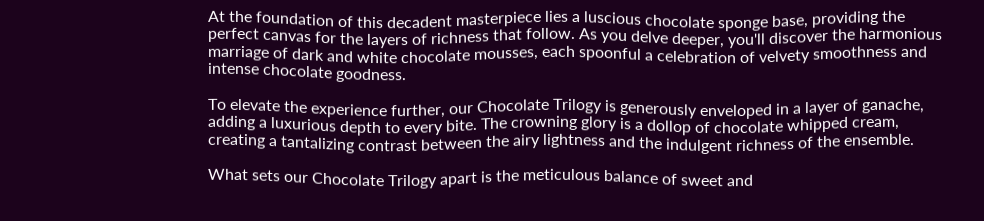At the foundation of this decadent masterpiece lies a luscious chocolate sponge base, providing the perfect canvas for the layers of richness that follow. As you delve deeper, you'll discover the harmonious marriage of dark and white chocolate mousses, each spoonful a celebration of velvety smoothness and intense chocolate goodness.

To elevate the experience further, our Chocolate Trilogy is generously enveloped in a layer of ganache, adding a luxurious depth to every bite. The crowning glory is a dollop of chocolate whipped cream, creating a tantalizing contrast between the airy lightness and the indulgent richness of the ensemble.

What sets our Chocolate Trilogy apart is the meticulous balance of sweet and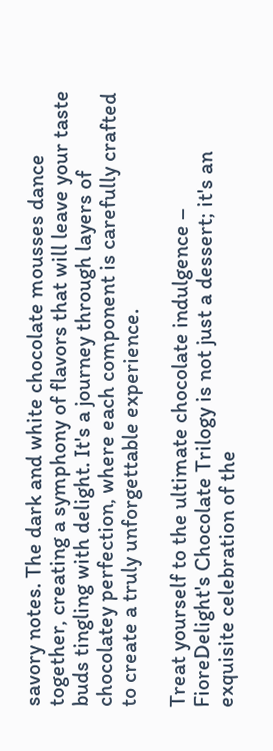savory notes. The dark and white chocolate mousses dance together, creating a symphony of flavors that will leave your taste buds tingling with delight. It's a journey through layers of chocolatey perfection, where each component is carefully crafted to create a truly unforgettable experience.

Treat yourself to the ultimate chocolate indulgence – FioreDelight's Chocolate Trilogy is not just a dessert; it's an exquisite celebration of the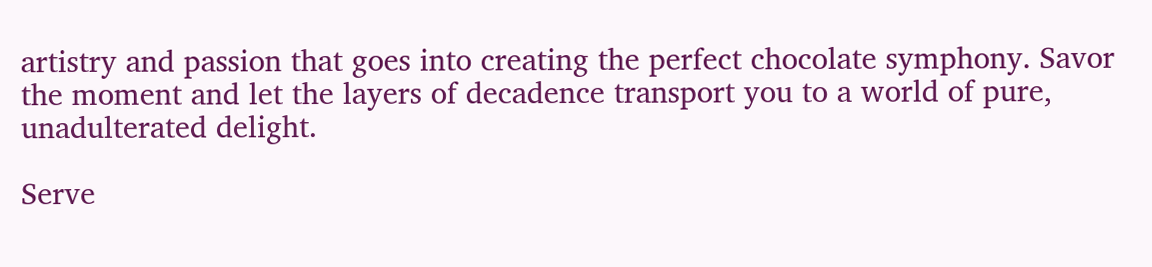artistry and passion that goes into creating the perfect chocolate symphony. Savor the moment and let the layers of decadence transport you to a world of pure, unadulterated delight.

Serve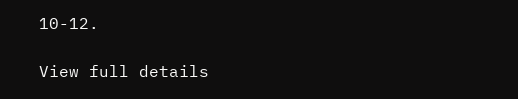10-12.

View full details